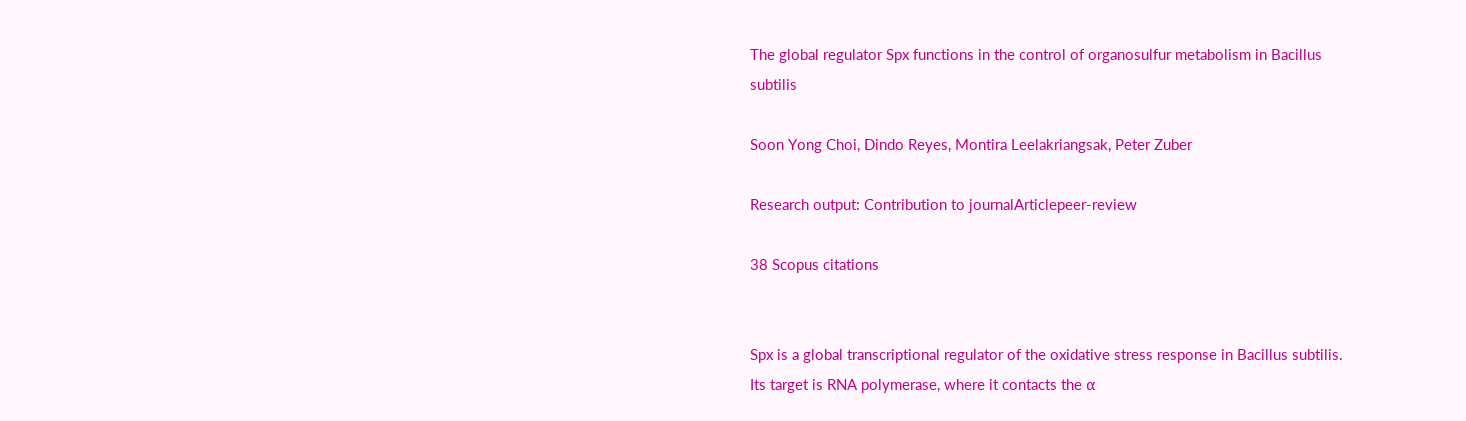The global regulator Spx functions in the control of organosulfur metabolism in Bacillus subtilis

Soon Yong Choi, Dindo Reyes, Montira Leelakriangsak, Peter Zuber

Research output: Contribution to journalArticlepeer-review

38 Scopus citations


Spx is a global transcriptional regulator of the oxidative stress response in Bacillus subtilis. Its target is RNA polymerase, where it contacts the α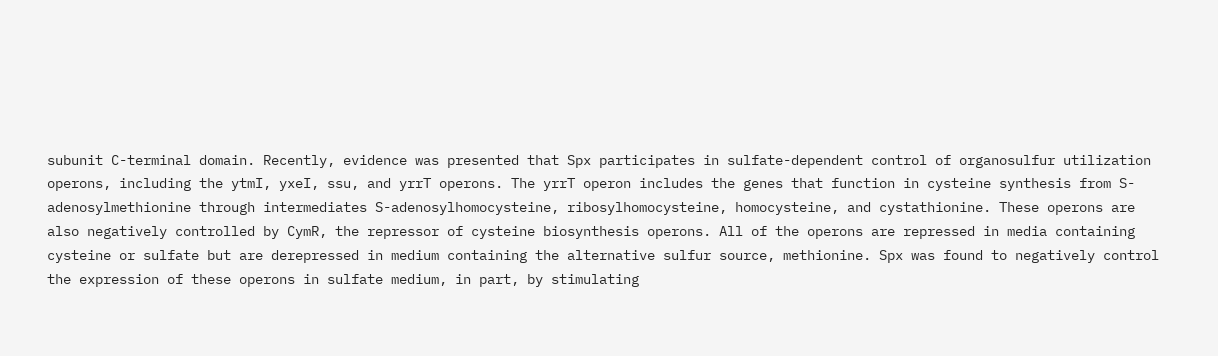subunit C-terminal domain. Recently, evidence was presented that Spx participates in sulfate-dependent control of organosulfur utilization operons, including the ytmI, yxeI, ssu, and yrrT operons. The yrrT operon includes the genes that function in cysteine synthesis from S-adenosylmethionine through intermediates S-adenosylhomocysteine, ribosylhomocysteine, homocysteine, and cystathionine. These operons are also negatively controlled by CymR, the repressor of cysteine biosynthesis operons. All of the operons are repressed in media containing cysteine or sulfate but are derepressed in medium containing the alternative sulfur source, methionine. Spx was found to negatively control the expression of these operons in sulfate medium, in part, by stimulating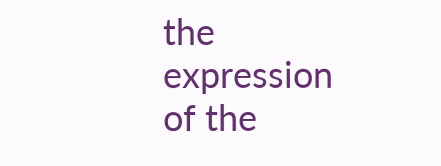the expression of the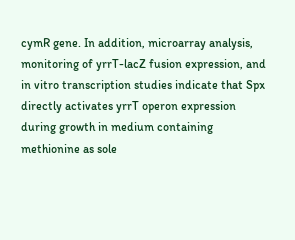cymR gene. In addition, microarray analysis, monitoring of yrrT-lacZ fusion expression, and in vitro transcription studies indicate that Spx directly activates yrrT operon expression during growth in medium containing methionine as sole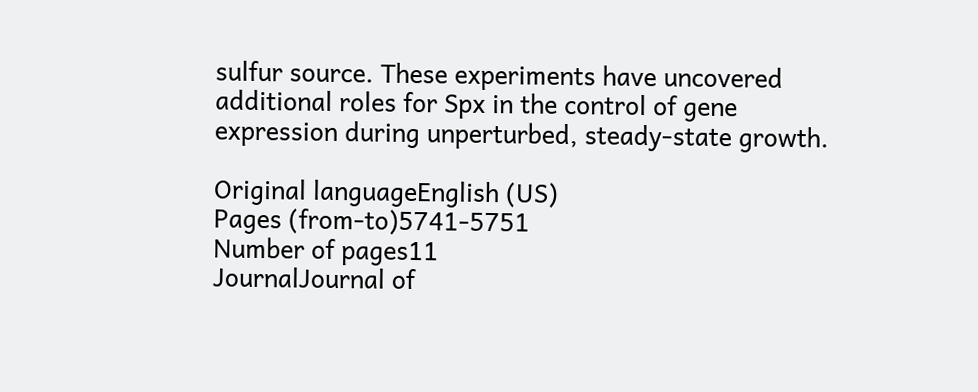sulfur source. These experiments have uncovered additional roles for Spx in the control of gene expression during unperturbed, steady-state growth.

Original languageEnglish (US)
Pages (from-to)5741-5751
Number of pages11
JournalJournal of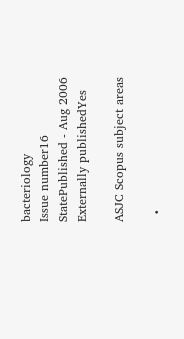bacteriology
Issue number16
StatePublished - Aug 2006
Externally publishedYes

ASJC Scopus subject areas

  •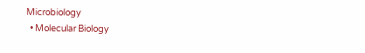Microbiology
  • Molecular Biology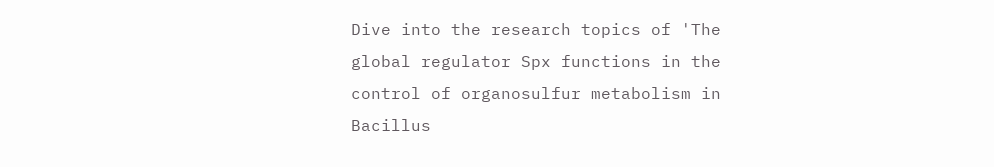Dive into the research topics of 'The global regulator Spx functions in the control of organosulfur metabolism in Bacillus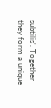subtilis'. Together they form a unique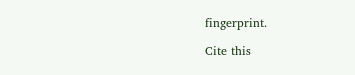fingerprint.

Cite this